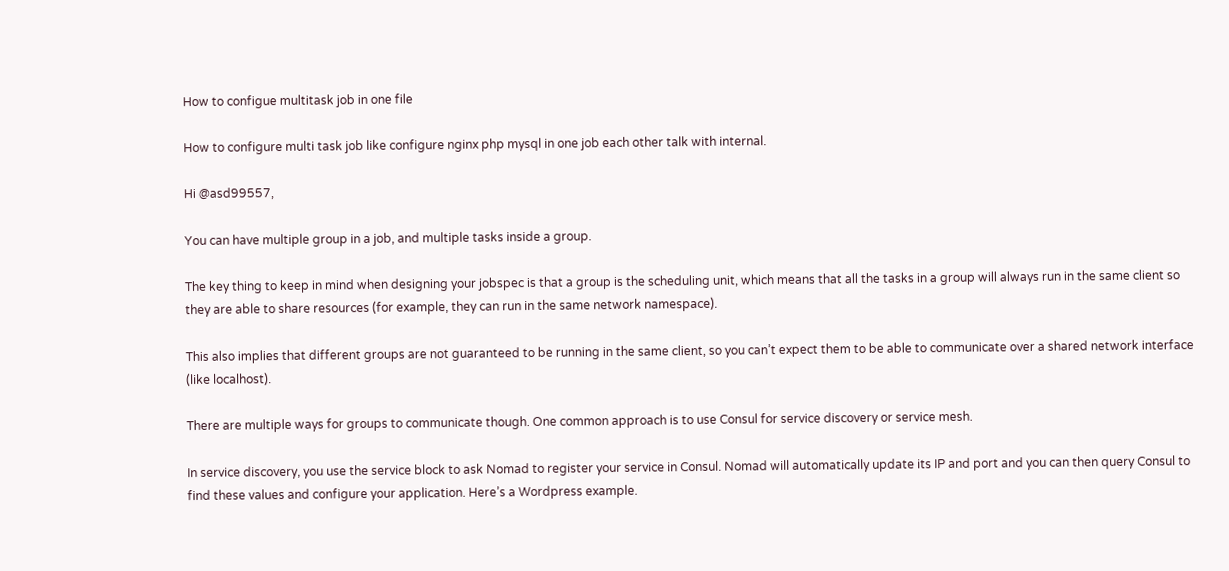How to configue multitask job in one file

How to configure multi task job like configure nginx php mysql in one job each other talk with internal.

Hi @asd99557,

You can have multiple group in a job, and multiple tasks inside a group.

The key thing to keep in mind when designing your jobspec is that a group is the scheduling unit, which means that all the tasks in a group will always run in the same client so they are able to share resources (for example, they can run in the same network namespace).

This also implies that different groups are not guaranteed to be running in the same client, so you can’t expect them to be able to communicate over a shared network interface (like localhost).

There are multiple ways for groups to communicate though. One common approach is to use Consul for service discovery or service mesh.

In service discovery, you use the service block to ask Nomad to register your service in Consul. Nomad will automatically update its IP and port and you can then query Consul to find these values and configure your application. Here’s a Wordpress example.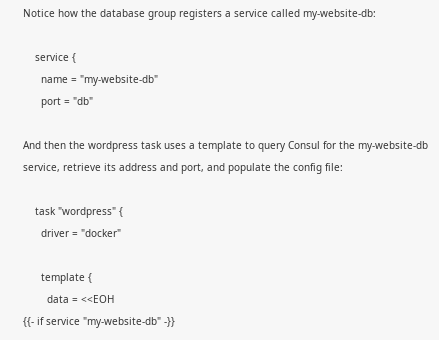Notice how the database group registers a service called my-website-db:

    service {
      name = "my-website-db"
      port = "db"

And then the wordpress task uses a template to query Consul for the my-website-db service, retrieve its address and port, and populate the config file:

    task "wordpress" {
      driver = "docker"

      template {
        data = <<EOH
{{- if service "my-website-db" -}}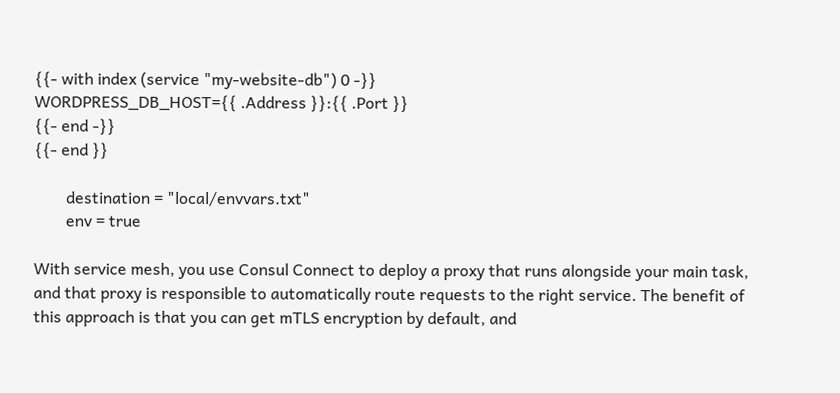{{- with index (service "my-website-db") 0 -}}
WORDPRESS_DB_HOST={{ .Address }}:{{ .Port }}
{{- end -}}
{{- end }}

        destination = "local/envvars.txt"
        env = true

With service mesh, you use Consul Connect to deploy a proxy that runs alongside your main task, and that proxy is responsible to automatically route requests to the right service. The benefit of this approach is that you can get mTLS encryption by default, and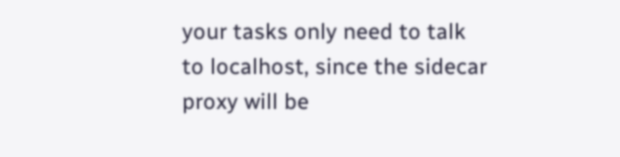your tasks only need to talk to localhost, since the sidecar proxy will be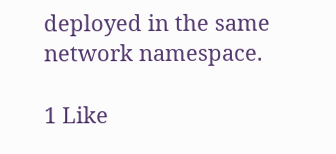deployed in the same network namespace.

1 Like